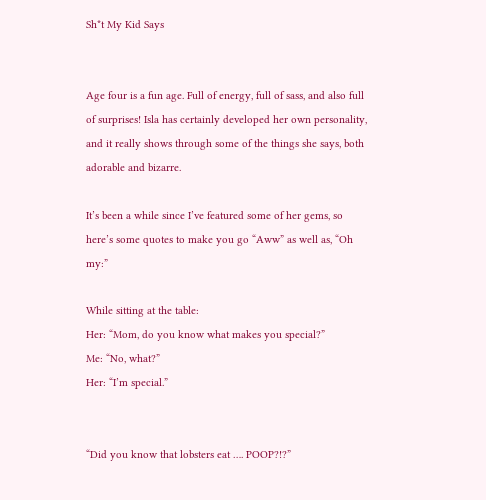Sh*t My Kid Says


Age four is a fun age. Full of energy, full of sass, and also full of surprises! Isla has certainly developed her own personality, and it really shows through some of the things she says, both adorable and bizarre.

It’s been a while since I’ve featured some of her gems, so here’s some quotes to make you go “Aww” as well as, “Oh my:”

While sitting at the table:
Her: “Mom, do you know what makes you special?”
Me: “No, what?”
Her: “I’m special.”


“Did you know that lobsters eat …. POOP?!?”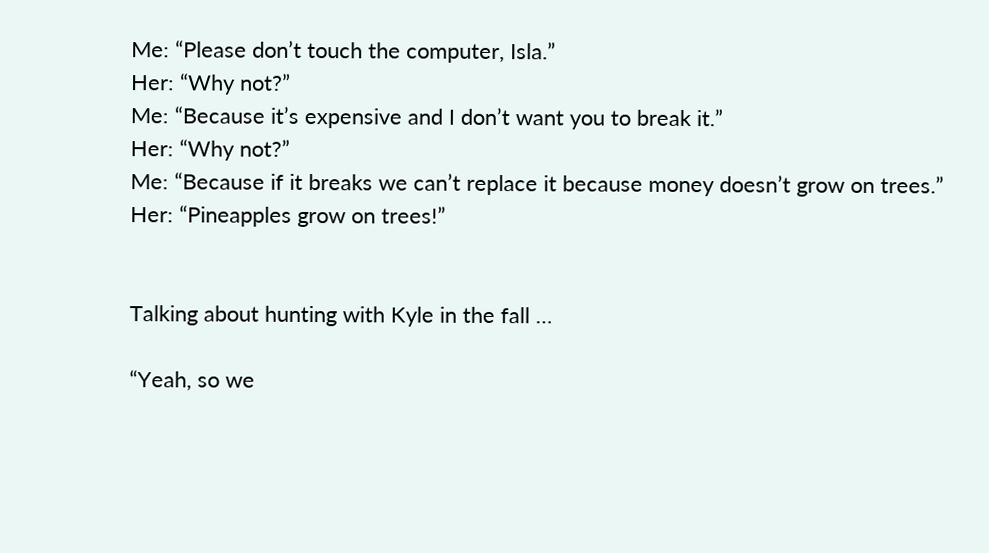Me: “Please don’t touch the computer, Isla.”
Her: “Why not?”
Me: “Because it’s expensive and I don’t want you to break it.”
Her: “Why not?”
Me: “Because if it breaks we can’t replace it because money doesn’t grow on trees.”
Her: “Pineapples grow on trees!”


Talking about hunting with Kyle in the fall …

“Yeah, so we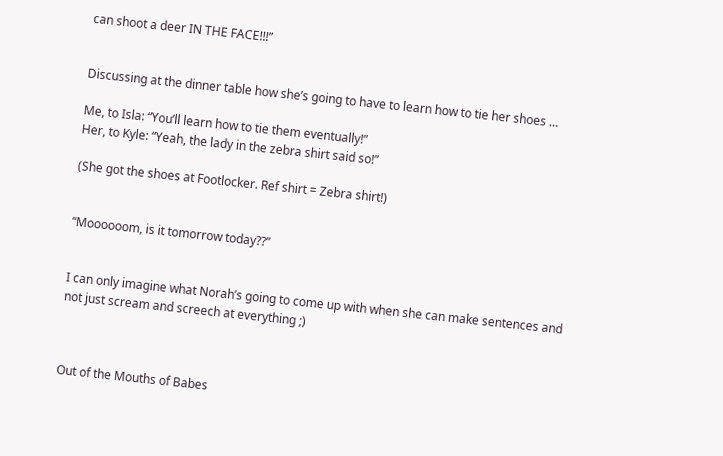can shoot a deer IN THE FACE!!!”


Discussing at the dinner table how she’s going to have to learn how to tie her shoes …

Me, to Isla: “You’ll learn how to tie them eventually!”
Her, to Kyle: “Yeah, the lady in the zebra shirt said so!”

(She got the shoes at Footlocker. Ref shirt = Zebra shirt!)


“Moooooom, is it tomorrow today??”


I can only imagine what Norah’s going to come up with when she can make sentences and not just scream and screech at everything ;)



Out of the Mouths of Babes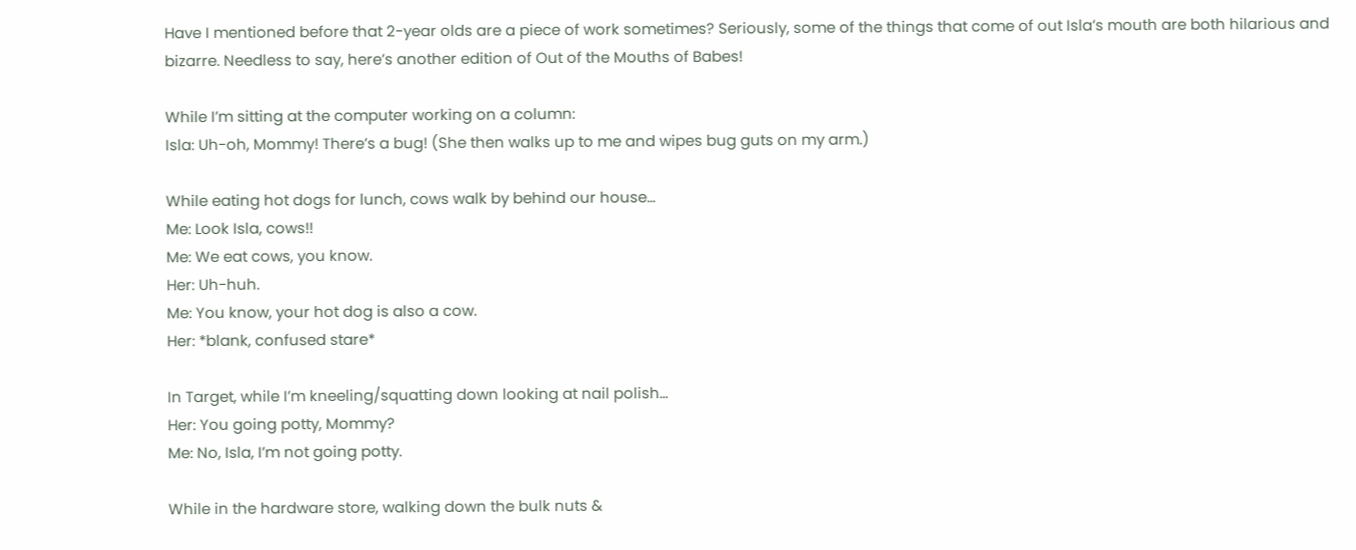Have I mentioned before that 2-year olds are a piece of work sometimes? Seriously, some of the things that come of out Isla’s mouth are both hilarious and bizarre. Needless to say, here’s another edition of Out of the Mouths of Babes!

While I’m sitting at the computer working on a column:
Isla: Uh-oh, Mommy! There’s a bug! (She then walks up to me and wipes bug guts on my arm.)

While eating hot dogs for lunch, cows walk by behind our house…
Me: Look Isla, cows!!
Me: We eat cows, you know.
Her: Uh-huh.
Me: You know, your hot dog is also a cow.
Her: *blank, confused stare*

In Target, while I’m kneeling/squatting down looking at nail polish…
Her: You going potty, Mommy?
Me: No, Isla, I’m not going potty.

While in the hardware store, walking down the bulk nuts &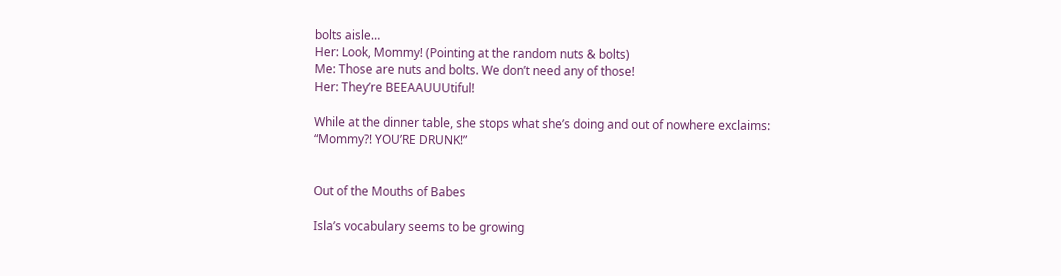bolts aisle…
Her: Look, Mommy! (Pointing at the random nuts & bolts)
Me: Those are nuts and bolts. We don’t need any of those!
Her: They’re BEEAAUUUtiful!

While at the dinner table, she stops what she’s doing and out of nowhere exclaims:
“Mommy?! YOU’RE DRUNK!”


Out of the Mouths of Babes

Isla’s vocabulary seems to be growing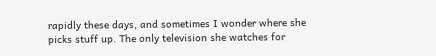rapidly these days, and sometimes I wonder where she picks stuff up. The only television she watches for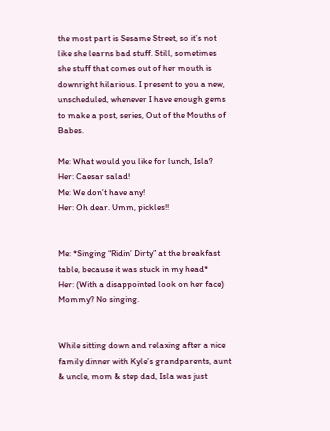the most part is Sesame Street, so it’s not like she learns bad stuff. Still, sometimes she stuff that comes out of her mouth is downright hilarious. I present to you a new, unscheduled, whenever I have enough gems to make a post, series, Out of the Mouths of Babes.

Me: What would you like for lunch, Isla?
Her: Caesar salad!
Me: We don’t have any!
Her: Oh dear. Umm, pickles!!


Me: *Singing “Ridin’ Dirty” at the breakfast table, because it was stuck in my head*
Her: (With a disappointed look on her face) Mommy? No singing.


While sitting down and relaxing after a nice family dinner with Kyle’s grandparents, aunt & uncle, mom & step dad, Isla was just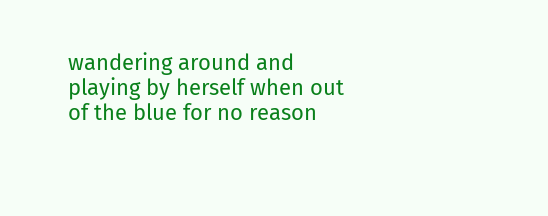wandering around and playing by herself when out of the blue for no reason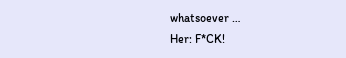whatsoever …
Her: F*CK!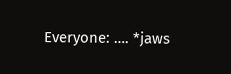Everyone: …. *jaws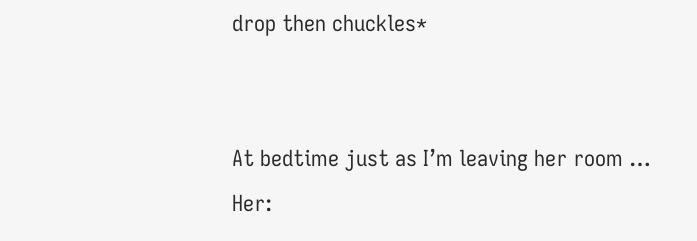drop then chuckles*


At bedtime just as I’m leaving her room …
Her: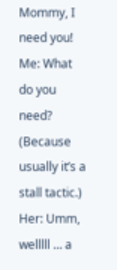Mommy, I need you!
Me: What do you need? (Because usually it’s a stall tactic.)
Her: Umm, welllll … a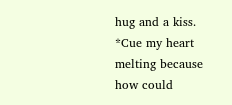hug and a kiss.
*Cue my heart melting because how could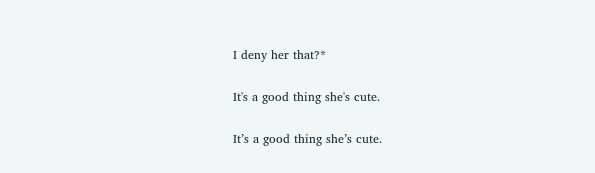I deny her that?*

It's a good thing she's cute.

It’s a good thing she’s cute.